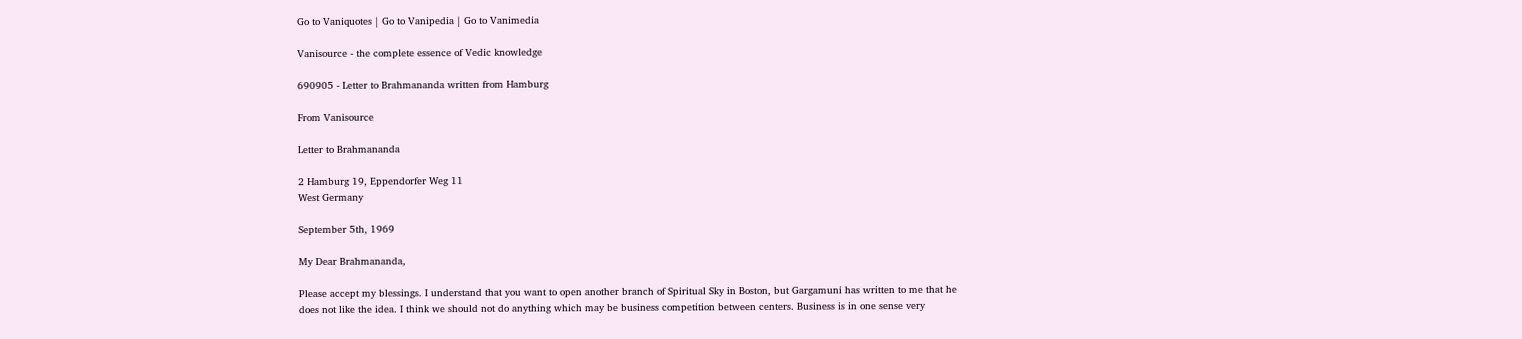Go to Vaniquotes | Go to Vanipedia | Go to Vanimedia

Vanisource - the complete essence of Vedic knowledge

690905 - Letter to Brahmananda written from Hamburg

From Vanisource

Letter to Brahmananda

2 Hamburg 19, Eppendorfer Weg 11
West Germany

September 5th, 1969

My Dear Brahmananda,

Please accept my blessings. I understand that you want to open another branch of Spiritual Sky in Boston, but Gargamuni has written to me that he does not like the idea. I think we should not do anything which may be business competition between centers. Business is in one sense very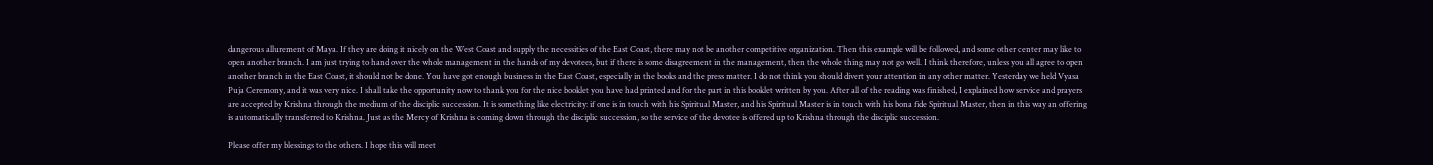dangerous allurement of Maya. If they are doing it nicely on the West Coast and supply the necessities of the East Coast, there may not be another competitive organization. Then this example will be followed, and some other center may like to open another branch. I am just trying to hand over the whole management in the hands of my devotees, but if there is some disagreement in the management, then the whole thing may not go well. I think therefore, unless you all agree to open another branch in the East Coast, it should not be done. You have got enough business in the East Coast, especially in the books and the press matter. I do not think you should divert your attention in any other matter. Yesterday we held Vyasa Puja Ceremony, and it was very nice. I shall take the opportunity now to thank you for the nice booklet you have had printed and for the part in this booklet written by you. After all of the reading was finished, I explained how service and prayers are accepted by Krishna through the medium of the disciplic succession. It is something like electricity: if one is in touch with his Spiritual Master, and his Spiritual Master is in touch with his bona fide Spiritual Master, then in this way an offering is automatically transferred to Krishna. Just as the Mercy of Krishna is coming down through the disciplic succession, so the service of the devotee is offered up to Krishna through the disciplic succession.

Please offer my blessings to the others. I hope this will meet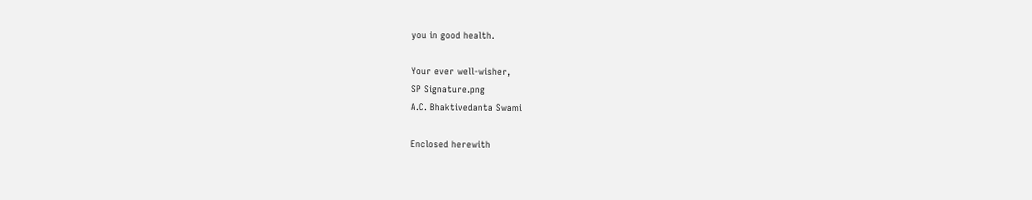you in good health.

Your ever well-wisher,
SP Signature.png
A.C. Bhaktivedanta Swami

Enclosed herewith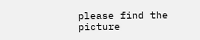please find the picture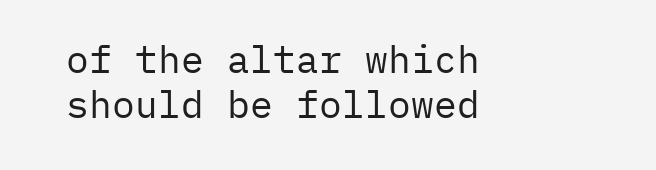of the altar which should be followed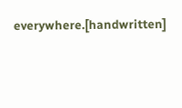everywhere.[handwritten]